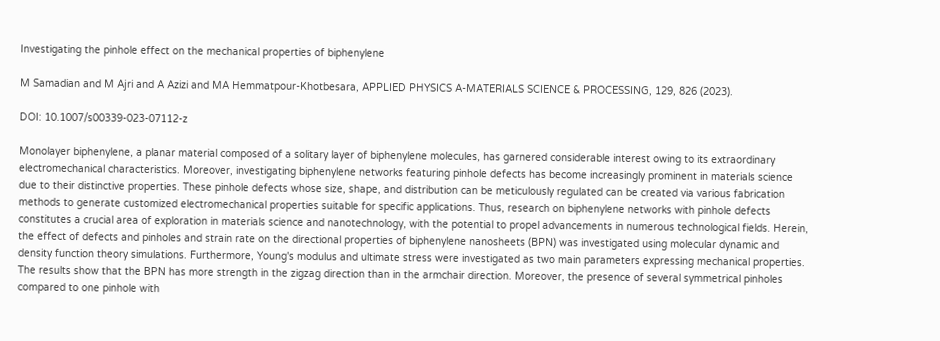Investigating the pinhole effect on the mechanical properties of biphenylene

M Samadian and M Ajri and A Azizi and MA Hemmatpour-Khotbesara, APPLIED PHYSICS A-MATERIALS SCIENCE & PROCESSING, 129, 826 (2023).

DOI: 10.1007/s00339-023-07112-z

Monolayer biphenylene, a planar material composed of a solitary layer of biphenylene molecules, has garnered considerable interest owing to its extraordinary electromechanical characteristics. Moreover, investigating biphenylene networks featuring pinhole defects has become increasingly prominent in materials science due to their distinctive properties. These pinhole defects whose size, shape, and distribution can be meticulously regulated can be created via various fabrication methods to generate customized electromechanical properties suitable for specific applications. Thus, research on biphenylene networks with pinhole defects constitutes a crucial area of exploration in materials science and nanotechnology, with the potential to propel advancements in numerous technological fields. Herein, the effect of defects and pinholes and strain rate on the directional properties of biphenylene nanosheets (BPN) was investigated using molecular dynamic and density function theory simulations. Furthermore, Young's modulus and ultimate stress were investigated as two main parameters expressing mechanical properties. The results show that the BPN has more strength in the zigzag direction than in the armchair direction. Moreover, the presence of several symmetrical pinholes compared to one pinhole with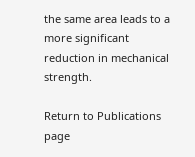the same area leads to a more significant reduction in mechanical strength.

Return to Publications page